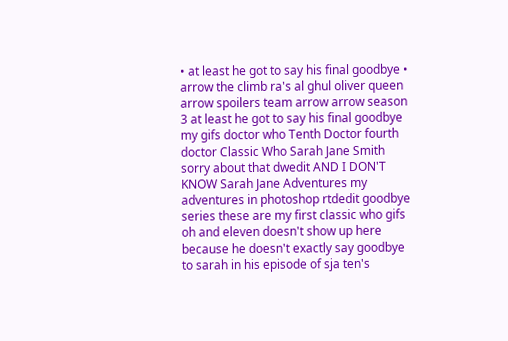• at least he got to say his final goodbye •
arrow the climb ra's al ghul oliver queen arrow spoilers team arrow arrow season 3 at least he got to say his final goodbye
my gifs doctor who Tenth Doctor fourth doctor Classic Who Sarah Jane Smith sorry about that dwedit AND I DON'T KNOW Sarah Jane Adventures my adventures in photoshop rtdedit goodbye series these are my first classic who gifs oh and eleven doesn't show up here because he doesn't exactly say goodbye to sarah in his episode of sja ten's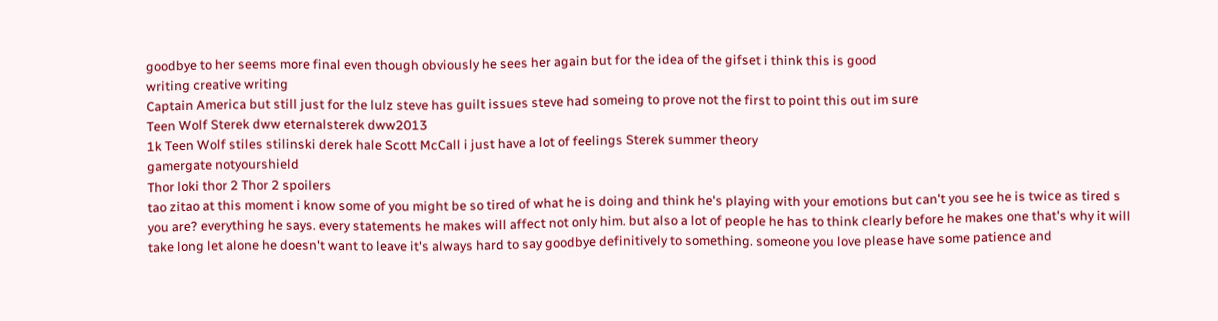goodbye to her seems more final even though obviously he sees her again but for the idea of the gifset i think this is good
writing creative writing
Captain America but still just for the lulz steve has guilt issues steve had someing to prove not the first to point this out im sure
Teen Wolf Sterek dww eternalsterek dww2013
1k Teen Wolf stiles stilinski derek hale Scott McCall i just have a lot of feelings Sterek summer theory
gamergate notyourshield
Thor loki thor 2 Thor 2 spoilers
tao zitao at this moment i know some of you might be so tired of what he is doing and think he's playing with your emotions but can't you see he is twice as tired s you are? everything he says. every statements he makes will affect not only him. but also a lot of people he has to think clearly before he makes one that's why it will take long let alone he doesn't want to leave it's always hard to say goodbye definitively to something. someone you love please have some patience and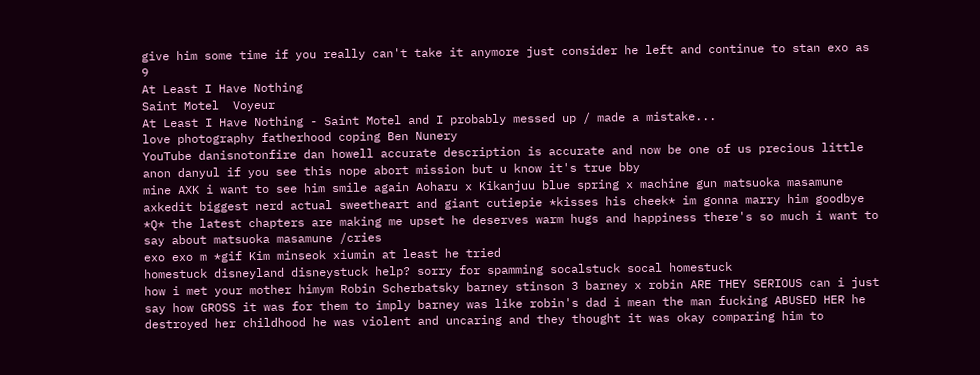give him some time if you really can't take it anymore just consider he left and continue to stan exo as 9
At Least I Have Nothing
Saint Motel  Voyeur
At Least I Have Nothing - Saint Motel and I probably messed up / made a mistake...
love photography fatherhood coping Ben Nunery
YouTube danisnotonfire dan howell accurate description is accurate and now be one of us precious little anon danyul if you see this nope abort mission but u know it's true bby
mine AXK i want to see him smile again Aoharu x Kikanjuu blue spring x machine gun matsuoka masamune axkedit biggest nerd actual sweetheart and giant cutiepie *kisses his cheek* im gonna marry him goodbye *Q* the latest chapters are making me upset he deserves warm hugs and happiness there's so much i want to say about matsuoka masamune /cries
exo exo m *gif Kim minseok xiumin at least he tried
homestuck disneyland disneystuck help? sorry for spamming socalstuck socal homestuck
how i met your mother himym Robin Scherbatsky barney stinson 3 barney x robin ARE THEY SERIOUS can i just say how GROSS it was for them to imply barney was like robin's dad i mean the man fucking ABUSED HER he destroyed her childhood he was violent and uncaring and they thought it was okay comparing him to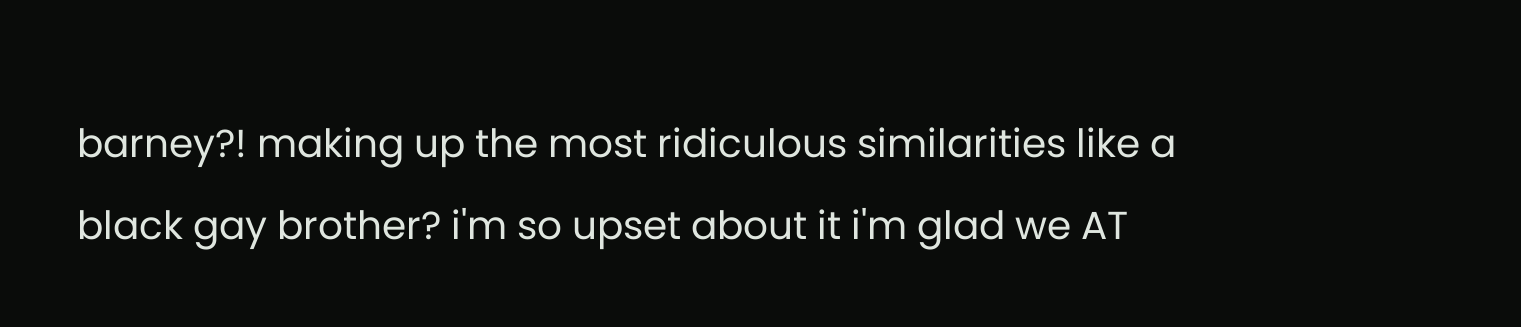barney?! making up the most ridiculous similarities like a black gay brother? i'm so upset about it i'm glad we AT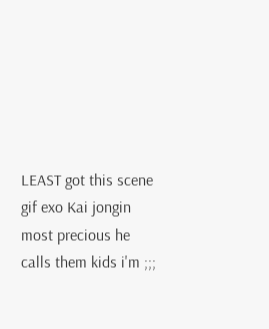LEAST got this scene
gif exo Kai jongin most precious he calls them kids i'm ;;;